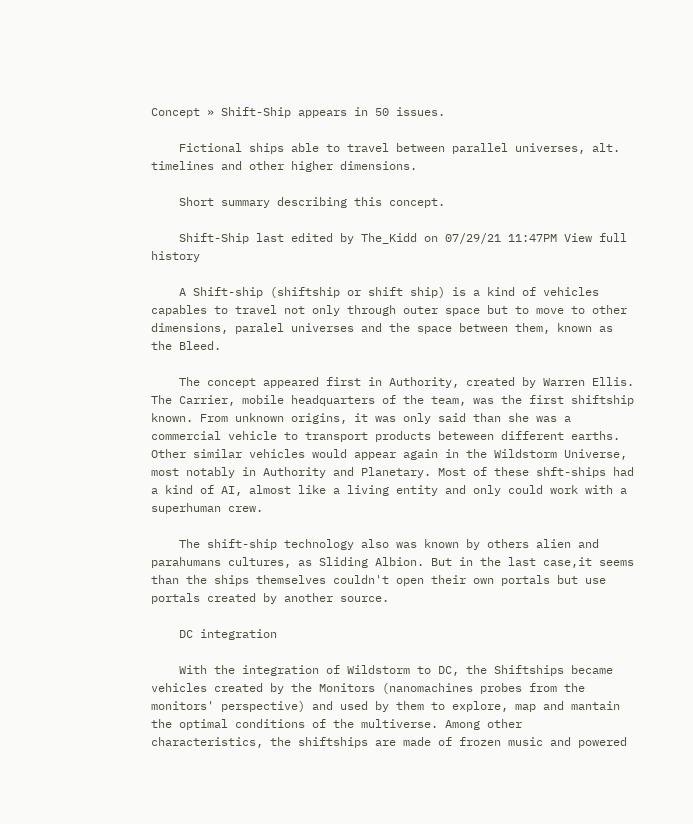Concept » Shift-Ship appears in 50 issues.

    Fictional ships able to travel between parallel universes, alt. timelines and other higher dimensions.

    Short summary describing this concept.

    Shift-Ship last edited by The_Kidd on 07/29/21 11:47PM View full history

    A Shift-ship (shiftship or shift ship) is a kind of vehicles capables to travel not only through outer space but to move to other dimensions, paralel universes and the space between them, known as the Bleed.

    The concept appeared first in Authority, created by Warren Ellis. The Carrier, mobile headquarters of the team, was the first shiftship known. From unknown origins, it was only said than she was a commercial vehicle to transport products beteween different earths. Other similar vehicles would appear again in the Wildstorm Universe, most notably in Authority and Planetary. Most of these shft-ships had a kind of AI, almost like a living entity and only could work with a superhuman crew.

    The shift-ship technology also was known by others alien and parahumans cultures, as Sliding Albion. But in the last case,it seems than the ships themselves couldn't open their own portals but use portals created by another source.

    DC integration

    With the integration of Wildstorm to DC, the Shiftships became vehicles created by the Monitors (nanomachines probes from the monitors' perspective) and used by them to explore, map and mantain the optimal conditions of the multiverse. Among other characteristics, the shiftships are made of frozen music and powered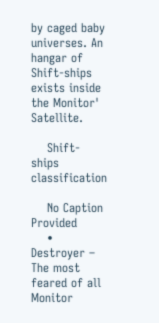by caged baby universes. An hangar of Shift-ships exists inside the Monitor' Satellite.

    Shift-ships classification

    No Caption Provided
    • Destroyer – The most feared of all Monitor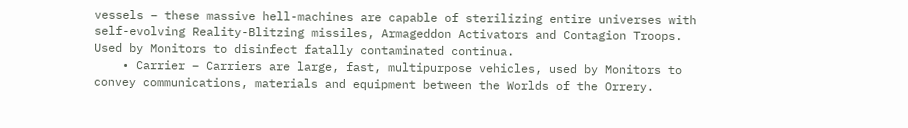vessels – these massive hell-machines are capable of sterilizing entire universes with self-evolving Reality-Blitzing missiles, Armageddon Activators and Contagion Troops. Used by Monitors to disinfect fatally contaminated continua.
    • Carrier – Carriers are large, fast, multipurpose vehicles, used by Monitors to convey communications, materials and equipment between the Worlds of the Orrery.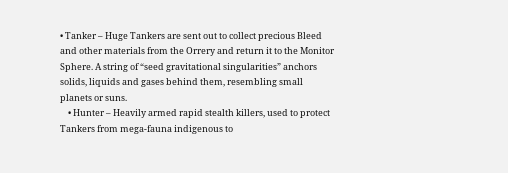• Tanker – Huge Tankers are sent out to collect precious Bleed and other materials from the Orrery and return it to the Monitor Sphere. A string of “seed gravitational singularities” anchors solids, liquids and gases behind them, resembling small planets or suns.
    • Hunter – Heavily armed rapid stealth killers, used to protect Tankers from mega-fauna indigenous to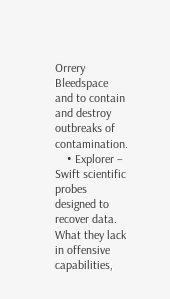Orrery Bleedspace and to contain and destroy outbreaks of contamination.
    • Explorer – Swift scientific probes designed to recover data. What they lack in offensive capabilities,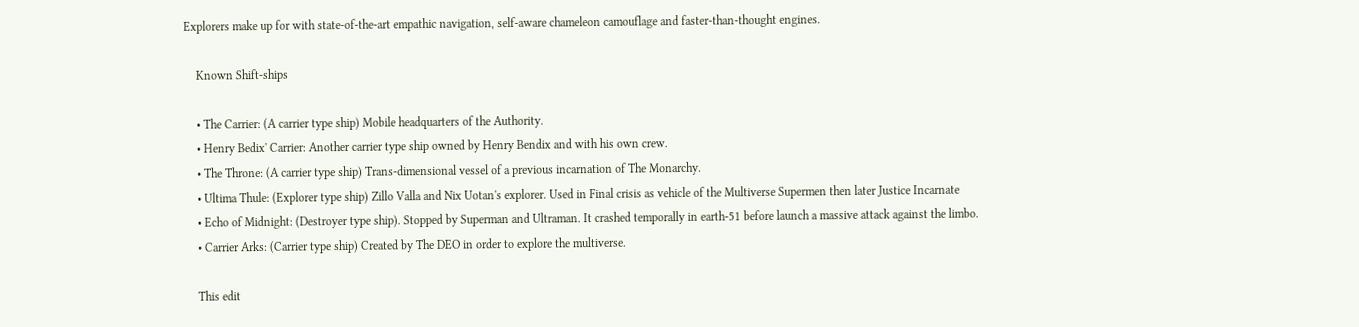Explorers make up for with state-of-the-art empathic navigation, self-aware chameleon camouflage and faster-than-thought engines.

    Known Shift-ships

    • The Carrier: (A carrier type ship) Mobile headquarters of the Authority.
    • Henry Bedix' Carrier: Another carrier type ship owned by Henry Bendix and with his own crew.
    • The Throne: (A carrier type ship) Trans-dimensional vessel of a previous incarnation of The Monarchy.
    • Ultima Thule: (Explorer type ship) Zillo Valla and Nix Uotan's explorer. Used in Final crisis as vehicle of the Multiverse Supermen then later Justice Incarnate
    • Echo of Midnight: (Destroyer type ship). Stopped by Superman and Ultraman. It crashed temporally in earth-51 before launch a massive attack against the limbo.
    • Carrier Arks: (Carrier type ship) Created by The DEO in order to explore the multiverse.

    This edit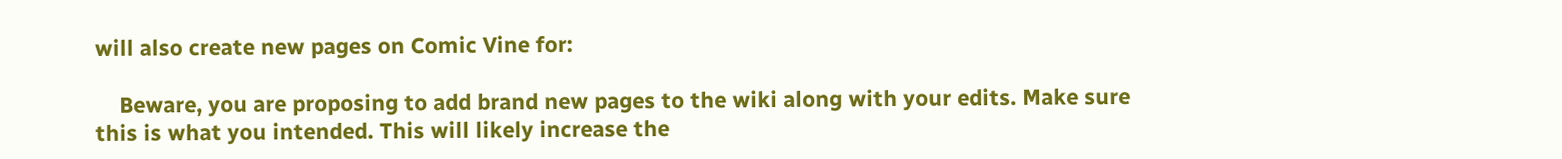will also create new pages on Comic Vine for:

    Beware, you are proposing to add brand new pages to the wiki along with your edits. Make sure this is what you intended. This will likely increase the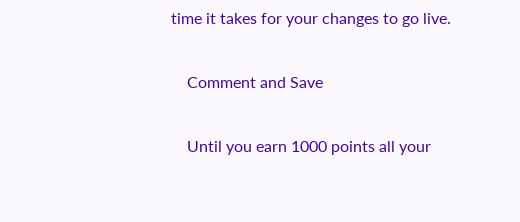time it takes for your changes to go live.

    Comment and Save

    Until you earn 1000 points all your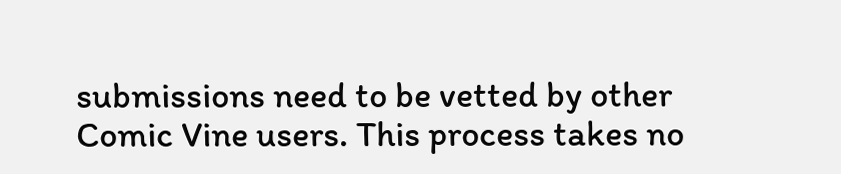submissions need to be vetted by other Comic Vine users. This process takes no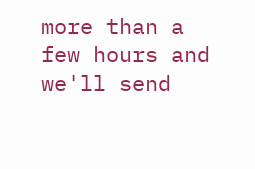more than a few hours and we'll send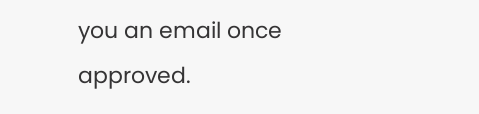you an email once approved.